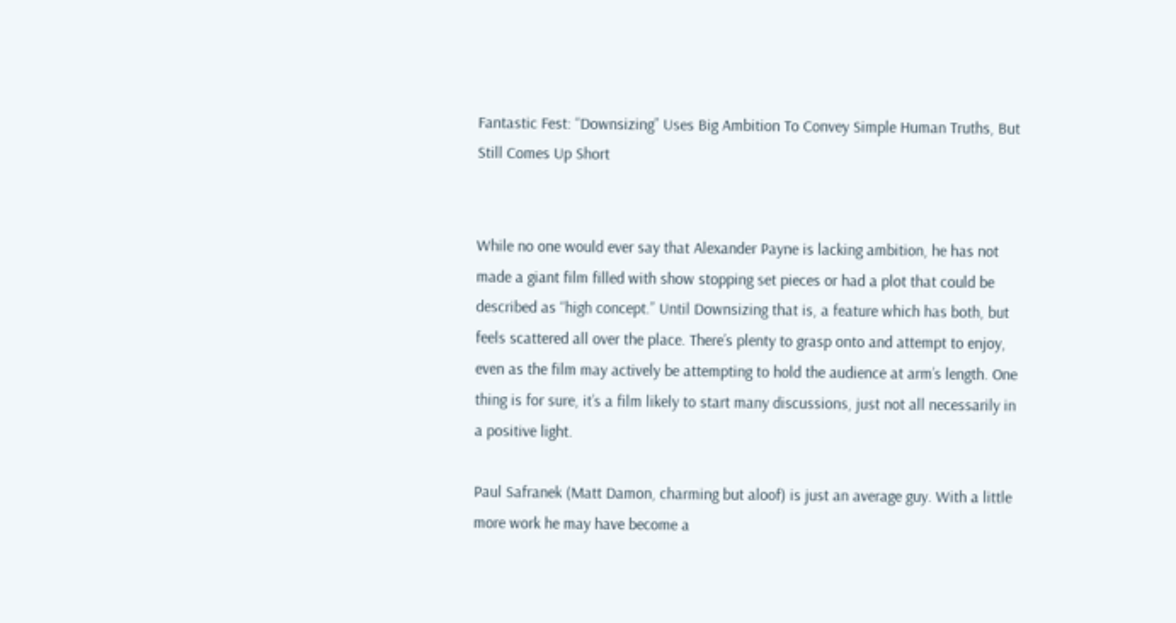Fantastic Fest: “Downsizing” Uses Big Ambition To Convey Simple Human Truths, But Still Comes Up Short


While no one would ever say that Alexander Payne is lacking ambition, he has not made a giant film filled with show stopping set pieces or had a plot that could be described as “high concept.” Until Downsizing that is, a feature which has both, but feels scattered all over the place. There’s plenty to grasp onto and attempt to enjoy, even as the film may actively be attempting to hold the audience at arm’s length. One thing is for sure, it’s a film likely to start many discussions, just not all necessarily in a positive light.

Paul Safranek (Matt Damon, charming but aloof) is just an average guy. With a little more work he may have become a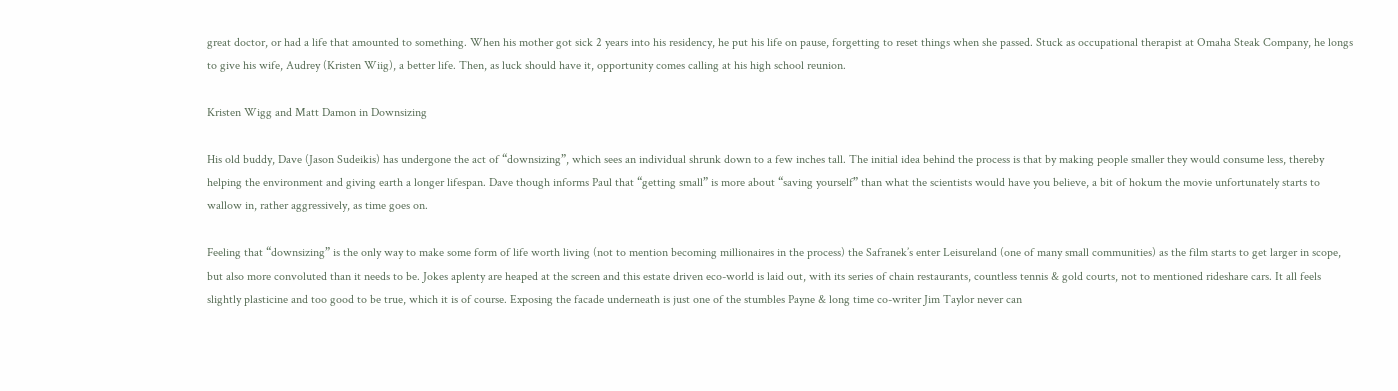great doctor, or had a life that amounted to something. When his mother got sick 2 years into his residency, he put his life on pause, forgetting to reset things when she passed. Stuck as occupational therapist at Omaha Steak Company, he longs to give his wife, Audrey (Kristen Wiig), a better life. Then, as luck should have it, opportunity comes calling at his high school reunion.

Kristen Wigg and Matt Damon in Downsizing

His old buddy, Dave (Jason Sudeikis) has undergone the act of “downsizing”, which sees an individual shrunk down to a few inches tall. The initial idea behind the process is that by making people smaller they would consume less, thereby helping the environment and giving earth a longer lifespan. Dave though informs Paul that “getting small” is more about “saving yourself” than what the scientists would have you believe, a bit of hokum the movie unfortunately starts to wallow in, rather aggressively, as time goes on.

Feeling that “downsizing” is the only way to make some form of life worth living (not to mention becoming millionaires in the process) the Safranek’s enter Leisureland (one of many small communities) as the film starts to get larger in scope, but also more convoluted than it needs to be. Jokes aplenty are heaped at the screen and this estate driven eco-world is laid out, with its series of chain restaurants, countless tennis & gold courts, not to mentioned rideshare cars. It all feels slightly plasticine and too good to be true, which it is of course. Exposing the facade underneath is just one of the stumbles Payne & long time co-writer Jim Taylor never can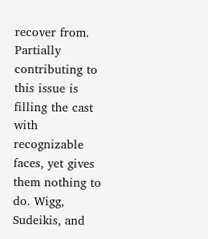recover from.
Partially contributing to this issue is filling the cast with recognizable faces, yet gives them nothing to do. Wigg, Sudeikis, and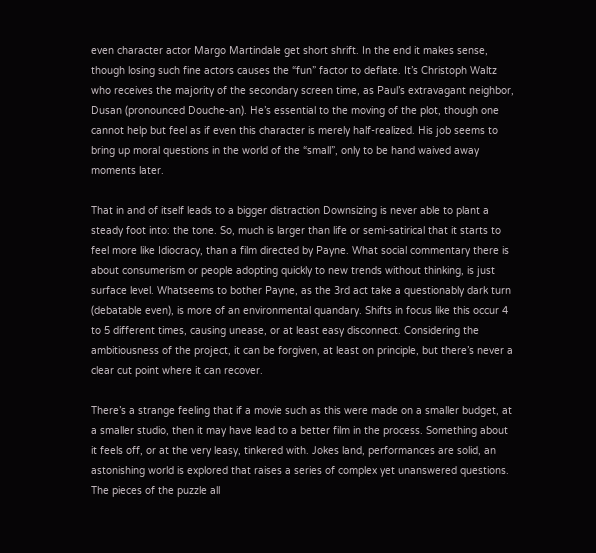even character actor Margo Martindale get short shrift. In the end it makes sense, though losing such fine actors causes the “fun” factor to deflate. It’s Christoph Waltz who receives the majority of the secondary screen time, as Paul’s extravagant neighbor, Dusan (pronounced Douche-an). He’s essential to the moving of the plot, though one cannot help but feel as if even this character is merely half-realized. His job seems to bring up moral questions in the world of the “small”, only to be hand waived away moments later.

That in and of itself leads to a bigger distraction Downsizing is never able to plant a steady foot into: the tone. So, much is larger than life or semi-satirical that it starts to feel more like Idiocracy, than a film directed by Payne. What social commentary there is about consumerism or people adopting quickly to new trends without thinking, is just surface level. Whatseems to bother Payne, as the 3rd act take a questionably dark turn (debatable even), is more of an environmental quandary. Shifts in focus like this occur 4 to 5 different times, causing unease, or at least easy disconnect. Considering the ambitiousness of the project, it can be forgiven, at least on principle, but there’s never a clear cut point where it can recover.

There’s a strange feeling that if a movie such as this were made on a smaller budget, at a smaller studio, then it may have lead to a better film in the process. Something about it feels off, or at the very leasy, tinkered with. Jokes land, performances are solid, an astonishing world is explored that raises a series of complex yet unanswered questions. The pieces of the puzzle all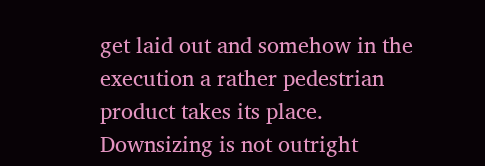get laid out and somehow in the execution a rather pedestrian product takes its place. Downsizing is not outright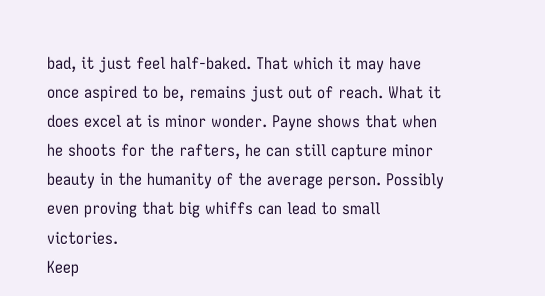bad, it just feel half-baked. That which it may have once aspired to be, remains just out of reach. What it does excel at is minor wonder. Payne shows that when he shoots for the rafters, he can still capture minor beauty in the humanity of the average person. Possibly even proving that big whiffs can lead to small victories.
Keep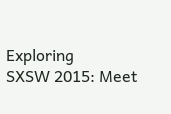Exploring
SXSW 2015: Meet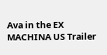Ava in the EX MACHINA US Trailer